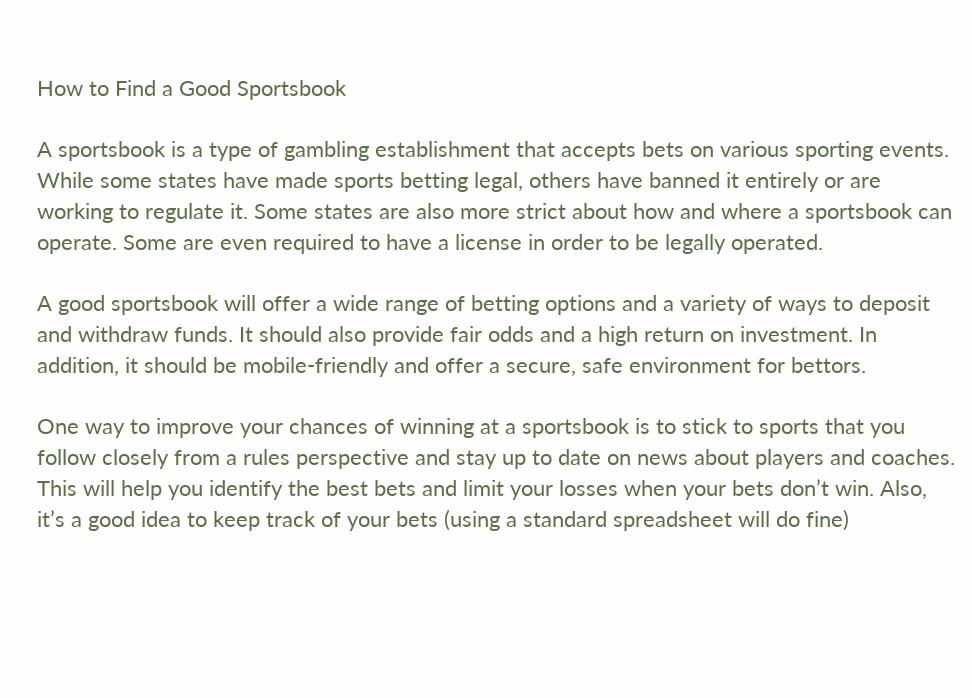How to Find a Good Sportsbook

A sportsbook is a type of gambling establishment that accepts bets on various sporting events. While some states have made sports betting legal, others have banned it entirely or are working to regulate it. Some states are also more strict about how and where a sportsbook can operate. Some are even required to have a license in order to be legally operated.

A good sportsbook will offer a wide range of betting options and a variety of ways to deposit and withdraw funds. It should also provide fair odds and a high return on investment. In addition, it should be mobile-friendly and offer a secure, safe environment for bettors.

One way to improve your chances of winning at a sportsbook is to stick to sports that you follow closely from a rules perspective and stay up to date on news about players and coaches. This will help you identify the best bets and limit your losses when your bets don’t win. Also, it’s a good idea to keep track of your bets (using a standard spreadsheet will do fine)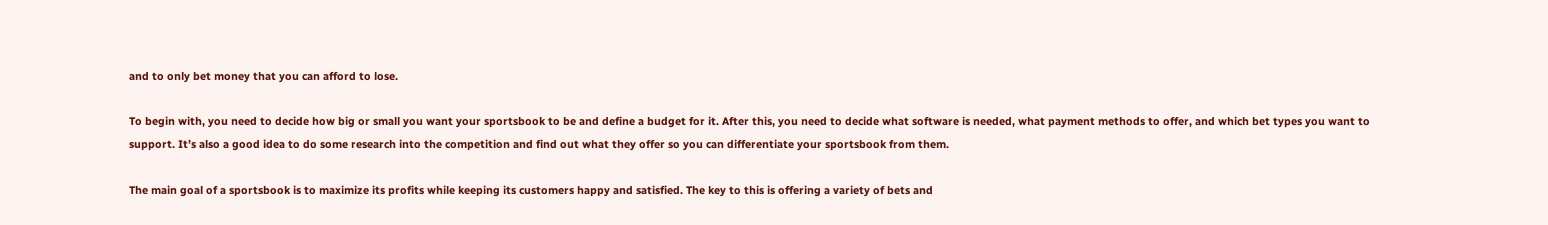and to only bet money that you can afford to lose.

To begin with, you need to decide how big or small you want your sportsbook to be and define a budget for it. After this, you need to decide what software is needed, what payment methods to offer, and which bet types you want to support. It’s also a good idea to do some research into the competition and find out what they offer so you can differentiate your sportsbook from them.

The main goal of a sportsbook is to maximize its profits while keeping its customers happy and satisfied. The key to this is offering a variety of bets and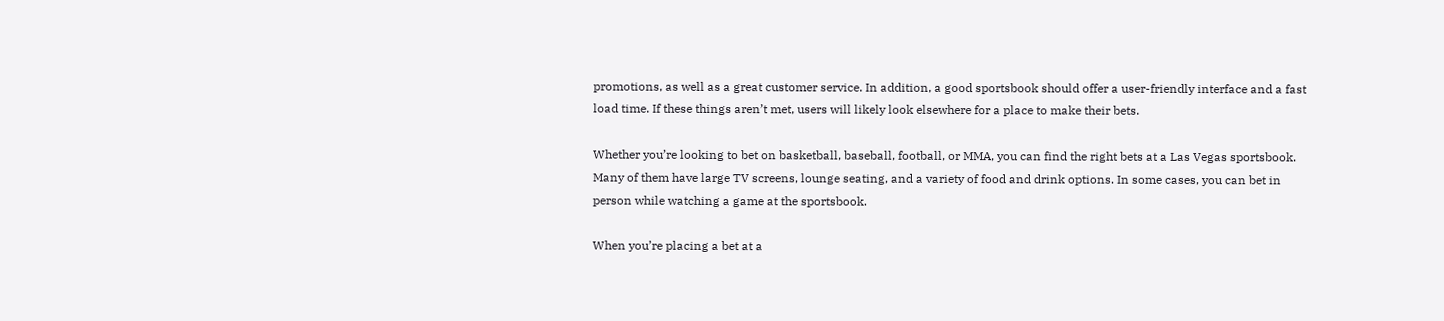promotions, as well as a great customer service. In addition, a good sportsbook should offer a user-friendly interface and a fast load time. If these things aren’t met, users will likely look elsewhere for a place to make their bets.

Whether you’re looking to bet on basketball, baseball, football, or MMA, you can find the right bets at a Las Vegas sportsbook. Many of them have large TV screens, lounge seating, and a variety of food and drink options. In some cases, you can bet in person while watching a game at the sportsbook.

When you’re placing a bet at a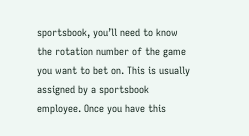sportsbook, you’ll need to know the rotation number of the game you want to bet on. This is usually assigned by a sportsbook employee. Once you have this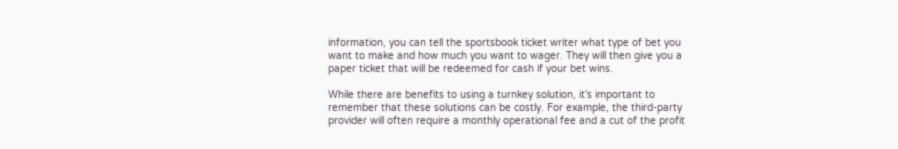information, you can tell the sportsbook ticket writer what type of bet you want to make and how much you want to wager. They will then give you a paper ticket that will be redeemed for cash if your bet wins.

While there are benefits to using a turnkey solution, it’s important to remember that these solutions can be costly. For example, the third-party provider will often require a monthly operational fee and a cut of the profit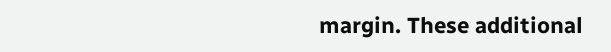margin. These additional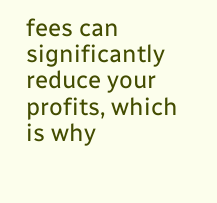fees can significantly reduce your profits, which is why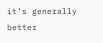it’s generally better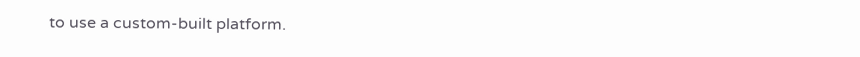to use a custom-built platform.